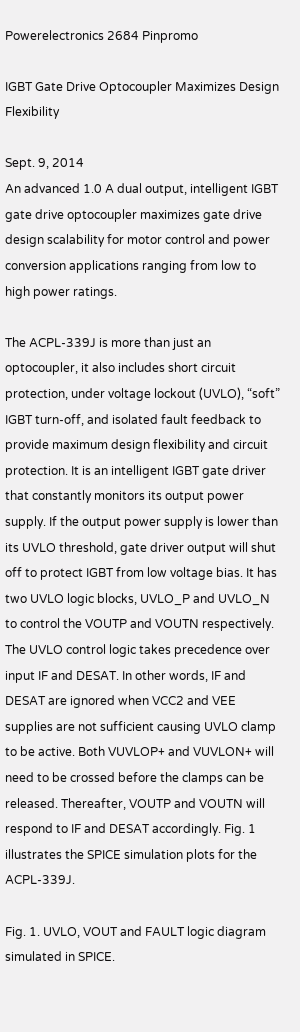Powerelectronics 2684 Pinpromo

IGBT Gate Drive Optocoupler Maximizes Design Flexibility

Sept. 9, 2014
An advanced 1.0 A dual output, intelligent IGBT gate drive optocoupler maximizes gate drive design scalability for motor control and power conversion applications ranging from low to high power ratings.

The ACPL-339J is more than just an optocoupler, it also includes short circuit protection, under voltage lockout (UVLO), “soft” IGBT turn-off, and isolated fault feedback to provide maximum design flexibility and circuit protection. It is an intelligent IGBT gate driver that constantly monitors its output power supply. If the output power supply is lower than its UVLO threshold, gate driver output will shut off to protect IGBT from low voltage bias. It has two UVLO logic blocks, UVLO_P and UVLO_N to control the VOUTP and VOUTN respectively. The UVLO control logic takes precedence over input IF and DESAT. In other words, IF and DESAT are ignored when VCC2 and VEE supplies are not sufficient causing UVLO clamp to be active. Both VUVLOP+ and VUVLON+ will need to be crossed before the clamps can be released. Thereafter, VOUTP and VOUTN will respond to IF and DESAT accordingly. Fig. 1 illustrates the SPICE simulation plots for the ACPL-339J.

Fig. 1. UVLO, VOUT and FAULT logic diagram simulated in SPICE.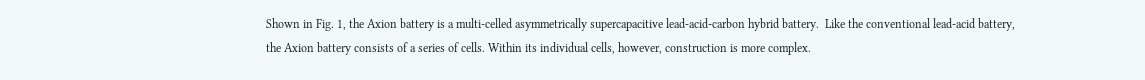Shown in Fig. 1, the Axion battery is a multi-celled asymmetrically supercapacitive lead-acid-carbon hybrid battery.  Like the conventional lead-acid battery, the Axion battery consists of a series of cells. Within its individual cells, however, construction is more complex.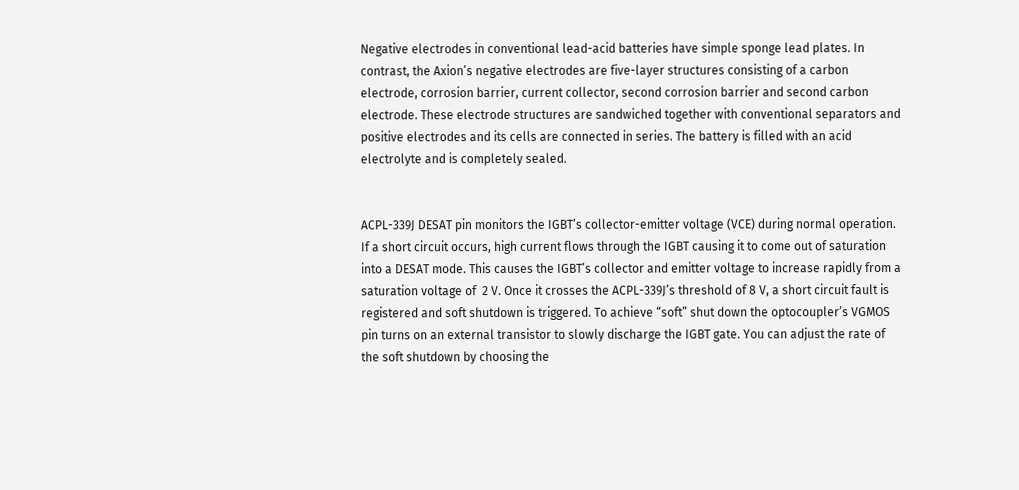Negative electrodes in conventional lead-acid batteries have simple sponge lead plates. In contrast, the Axion’s negative electrodes are five-layer structures consisting of a carbon electrode, corrosion barrier, current collector, second corrosion barrier and second carbon electrode. These electrode structures are sandwiched together with conventional separators and positive electrodes and its cells are connected in series. The battery is filled with an acid electrolyte and is completely sealed.


ACPL-339J DESAT pin monitors the IGBT’s collector-emitter voltage (VCE) during normal operation. If a short circuit occurs, high current flows through the IGBT causing it to come out of saturation into a DESAT mode. This causes the IGBT’s collector and emitter voltage to increase rapidly from a saturation voltage of  2 V. Once it crosses the ACPL-339J’s threshold of 8 V, a short circuit fault is registered and soft shutdown is triggered. To achieve “soft” shut down the optocoupler’s VGMOS pin turns on an external transistor to slowly discharge the IGBT gate. You can adjust the rate of the soft shutdown by choosing the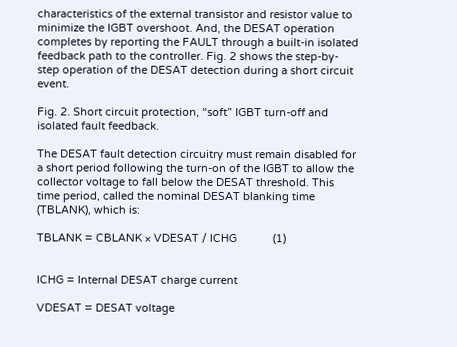characteristics of the external transistor and resistor value to minimize the IGBT overshoot. And, the DESAT operation completes by reporting the FAULT through a built-in isolated feedback path to the controller. Fig. 2 shows the step-by-step operation of the DESAT detection during a short circuit event.

Fig. 2. Short circuit protection, “soft” IGBT turn-off and isolated fault feedback.

The DESAT fault detection circuitry must remain disabled for a short period following the turn-on of the IGBT to allow the collector voltage to fall below the DESAT threshold. This time period, called the nominal DESAT blanking time (TBLANK), which is:

TBLANK = CBLANK × VDESAT / ICHG            (1)


ICHG = Internal DESAT charge current

VDESAT = DESAT voltage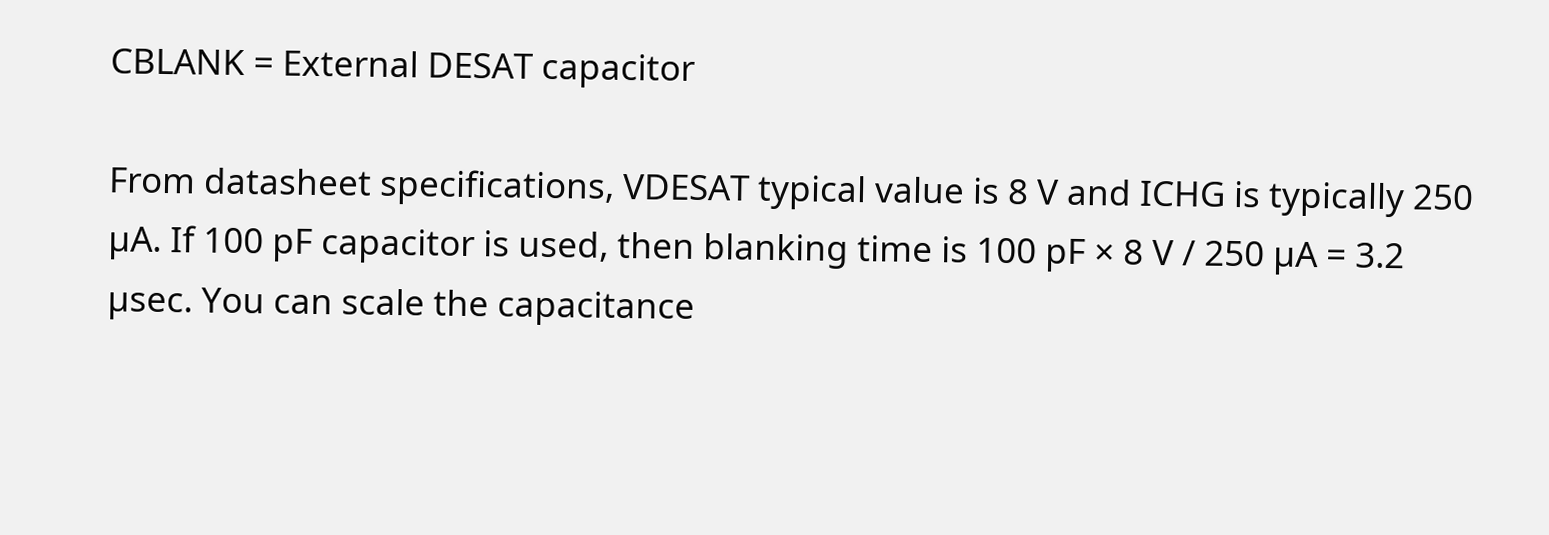CBLANK = External DESAT capacitor

From datasheet specifications, VDESAT typical value is 8 V and ICHG is typically 250 µA. If 100 pF capacitor is used, then blanking time is 100 pF × 8 V / 250 µA = 3.2 µsec. You can scale the capacitance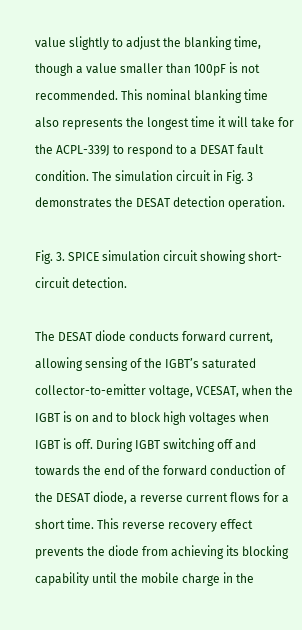value slightly to adjust the blanking time, though a value smaller than 100pF is not recommended. This nominal blanking time also represents the longest time it will take for the ACPL-339J to respond to a DESAT fault condition. The simulation circuit in Fig. 3 demonstrates the DESAT detection operation.

Fig. 3. SPICE simulation circuit showing short-circuit detection.

The DESAT diode conducts forward current, allowing sensing of the IGBT’s saturated collector-to-emitter voltage, VCESAT, when the IGBT is on and to block high voltages when IGBT is off. During IGBT switching off and towards the end of the forward conduction of the DESAT diode, a reverse current flows for a short time. This reverse recovery effect prevents the diode from achieving its blocking capability until the mobile charge in the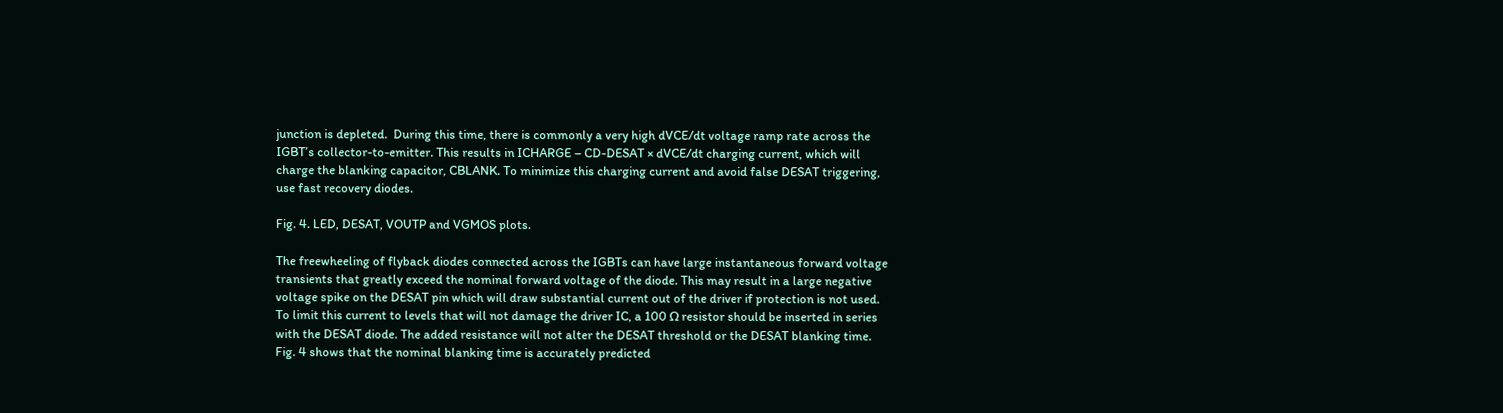junction is depleted.  During this time, there is commonly a very high dVCE/dt voltage ramp rate across the IGBT’s collector-to-emitter. This results in ICHARGE – CD-DESAT × dVCE/dt charging current, which will charge the blanking capacitor, CBLANK. To minimize this charging current and avoid false DESAT triggering, use fast recovery diodes.

Fig. 4. LED, DESAT, VOUTP and VGMOS plots.

The freewheeling of flyback diodes connected across the IGBTs can have large instantaneous forward voltage transients that greatly exceed the nominal forward voltage of the diode. This may result in a large negative voltage spike on the DESAT pin which will draw substantial current out of the driver if protection is not used. To limit this current to levels that will not damage the driver IC, a 100 Ω resistor should be inserted in series with the DESAT diode. The added resistance will not alter the DESAT threshold or the DESAT blanking time. Fig. 4 shows that the nominal blanking time is accurately predicted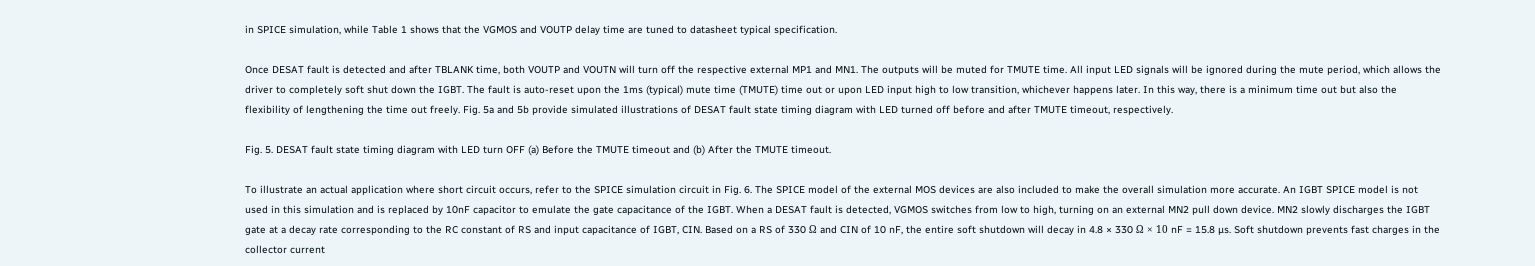in SPICE simulation, while Table 1 shows that the VGMOS and VOUTP delay time are tuned to datasheet typical specification.

Once DESAT fault is detected and after TBLANK time, both VOUTP and VOUTN will turn off the respective external MP1 and MN1. The outputs will be muted for TMUTE time. All input LED signals will be ignored during the mute period, which allows the driver to completely soft shut down the IGBT. The fault is auto-reset upon the 1ms (typical) mute time (TMUTE) time out or upon LED input high to low transition, whichever happens later. In this way, there is a minimum time out but also the flexibility of lengthening the time out freely. Fig. 5a and 5b provide simulated illustrations of DESAT fault state timing diagram with LED turned off before and after TMUTE timeout, respectively.

Fig. 5. DESAT fault state timing diagram with LED turn OFF (a) Before the TMUTE timeout and (b) After the TMUTE timeout.

To illustrate an actual application where short circuit occurs, refer to the SPICE simulation circuit in Fig. 6. The SPICE model of the external MOS devices are also included to make the overall simulation more accurate. An IGBT SPICE model is not used in this simulation and is replaced by 10nF capacitor to emulate the gate capacitance of the IGBT. When a DESAT fault is detected, VGMOS switches from low to high, turning on an external MN2 pull down device. MN2 slowly discharges the IGBT gate at a decay rate corresponding to the RC constant of RS and input capacitance of IGBT, CIN. Based on a RS of 330 Ω and CIN of 10 nF, the entire soft shutdown will decay in 4.8 × 330 Ω × 10 nF = 15.8 µs. Soft shutdown prevents fast charges in the collector current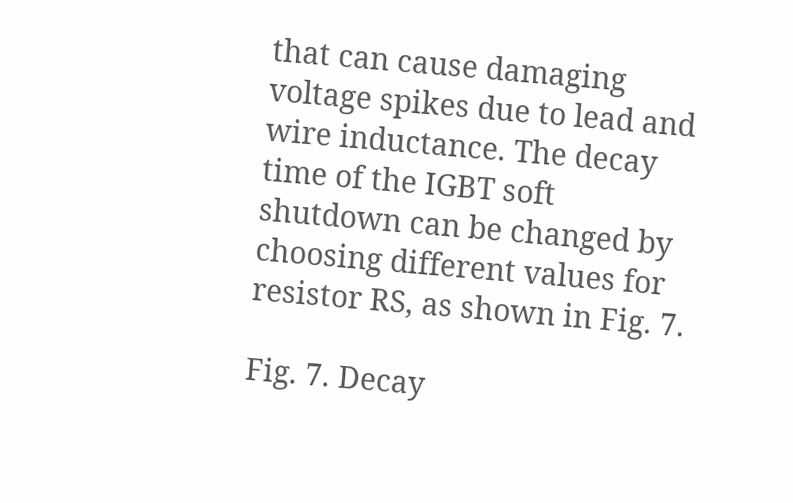that can cause damaging voltage spikes due to lead and wire inductance. The decay time of the IGBT soft shutdown can be changed by choosing different values for resistor RS, as shown in Fig. 7.

Fig. 7. Decay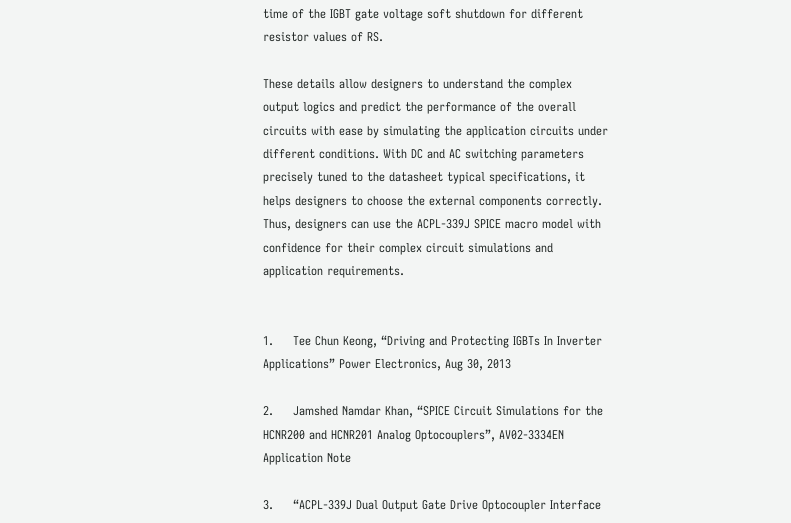time of the IGBT gate voltage soft shutdown for different resistor values of RS.

These details allow designers to understand the complex output logics and predict the performance of the overall circuits with ease by simulating the application circuits under different conditions. With DC and AC switching parameters precisely tuned to the datasheet typical specifications, it helps designers to choose the external components correctly. Thus, designers can use the ACPL-339J SPICE macro model with confidence for their complex circuit simulations and application requirements.


1.     Tee Chun Keong, “Driving and Protecting IGBTs In Inverter Applications” Power Electronics, Aug 30, 2013

2.     Jamshed Namdar Khan, “SPICE Circuit Simulations for the HCNR200 and HCNR201 Analog Optocouplers”, AV02-3334EN Application Note

3.     “ACPL-339J Dual Output Gate Drive Optocoupler Interface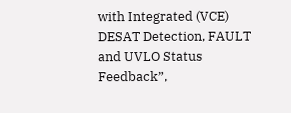with Integrated (VCE) DESAT Detection, FAULT and UVLO Status Feedback”,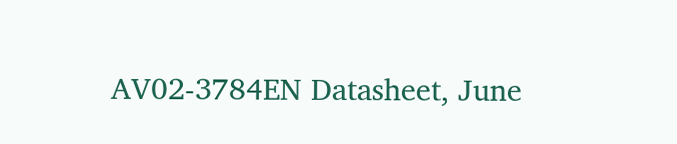AV02-3784EN Datasheet, June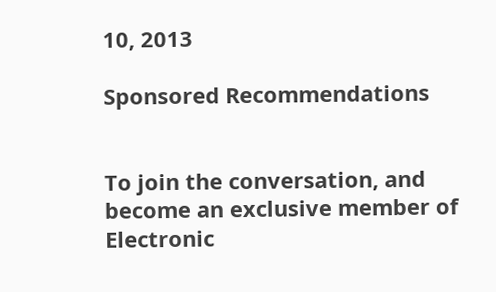10, 2013

Sponsored Recommendations


To join the conversation, and become an exclusive member of Electronic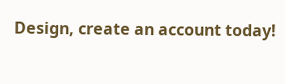Design, create an account today!